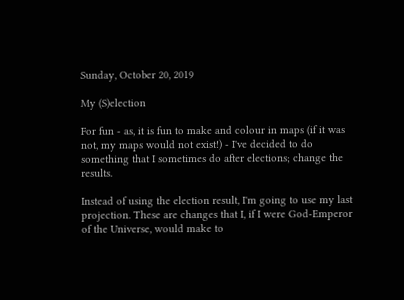Sunday, October 20, 2019

My (S)election

For fun - as, it is fun to make and colour in maps (if it was not, my maps would not exist!) - I've decided to do something that I sometimes do after elections; change the results.

Instead of using the election result, I'm going to use my last projection. These are changes that I, if I were God-Emperor of the Universe, would make to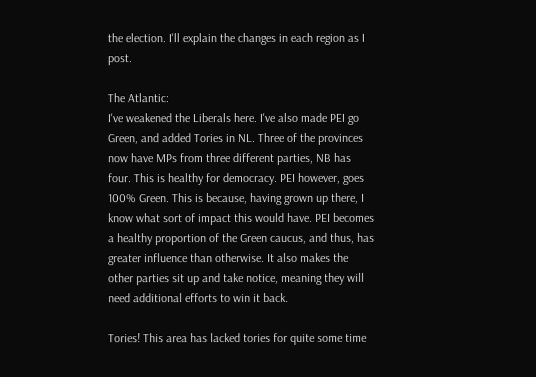the election. I'll explain the changes in each region as I post.

The Atlantic:
I've weakened the Liberals here. I've also made PEI go Green, and added Tories in NL. Three of the provinces now have MPs from three different parties, NB has four. This is healthy for democracy. PEI however, goes 100% Green. This is because, having grown up there, I know what sort of impact this would have. PEI becomes a healthy proportion of the Green caucus, and thus, has greater influence than otherwise. It also makes the other parties sit up and take notice, meaning they will need additional efforts to win it back.

Tories! This area has lacked tories for quite some time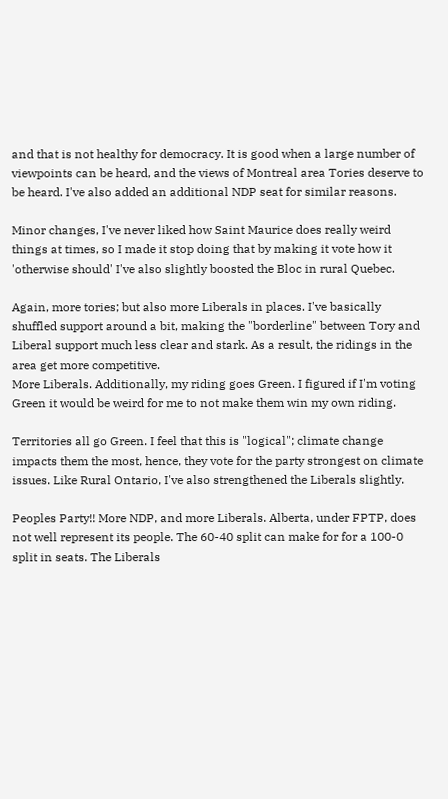and that is not healthy for democracy. It is good when a large number of viewpoints can be heard, and the views of Montreal area Tories deserve to be heard. I've also added an additional NDP seat for similar reasons.

Minor changes, I've never liked how Saint Maurice does really weird things at times, so I made it stop doing that by making it vote how it 'otherwise should' I've also slightly boosted the Bloc in rural Quebec.

Again, more tories; but also more Liberals in places. I've basically shuffled support around a bit, making the "borderline" between Tory and Liberal support much less clear and stark. As a result, the ridings in the area get more competitive.
More Liberals. Additionally, my riding goes Green. I figured if I'm voting Green it would be weird for me to not make them win my own riding.

Territories all go Green. I feel that this is "logical"; climate change impacts them the most, hence, they vote for the party strongest on climate issues. Like Rural Ontario, I've also strengthened the Liberals slightly.

Peoples Party!! More NDP, and more Liberals. Alberta, under FPTP, does not well represent its people. The 60-40 split can make for for a 100-0 split in seats. The Liberals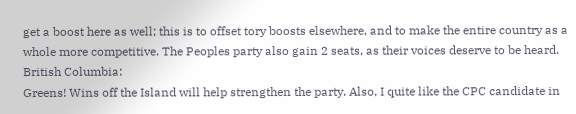get a boost here as well; this is to offset tory boosts elsewhere, and to make the entire country as a whole more competitive. The Peoples party also gain 2 seats, as their voices deserve to be heard.
British Columbia:
Greens! Wins off the Island will help strengthen the party. Also, I quite like the CPC candidate in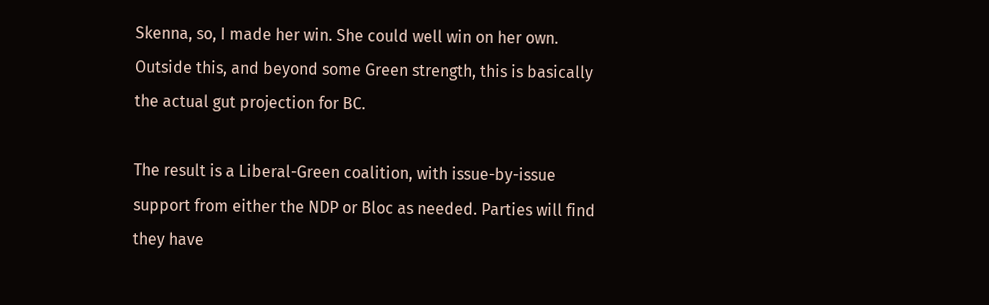Skenna, so, I made her win. She could well win on her own. Outside this, and beyond some Green strength, this is basically the actual gut projection for BC.

The result is a Liberal-Green coalition, with issue-by-issue support from either the NDP or Bloc as needed. Parties will find they have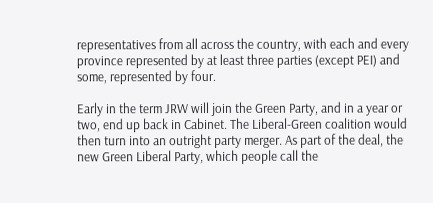representatives from all across the country, with each and every province represented by at least three parties (except PEI) and some, represented by four.

Early in the term JRW will join the Green Party, and in a year or two, end up back in Cabinet. The Liberal-Green coalition would then turn into an outright party merger. As part of the deal, the new Green Liberal Party, which people call the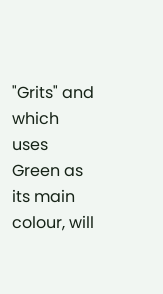"Grits" and which uses Green as its main colour, will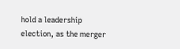hold a leadership election, as the merger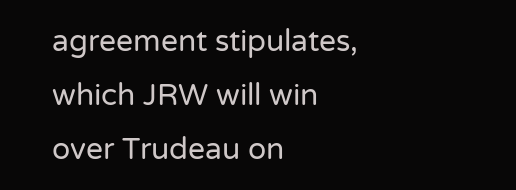agreement stipulates, which JRW will win over Trudeau on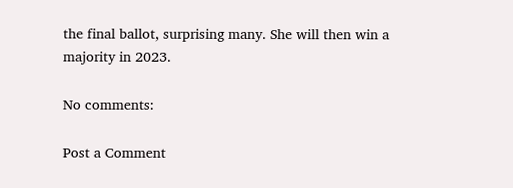the final ballot, surprising many. She will then win a majority in 2023.

No comments:

Post a Comment